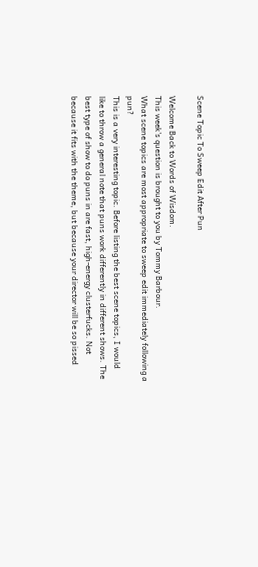Scene Topic To Sweep Edit After Pun

Welcome Back to Words of Wisdom.
This week's question is brought to you by Tommy Barbour.
What scene topics are most appropriate to sweep edit immediately following a pun?
This is a very interesting topic. Before listing the best scene topics, I would like to throw a general note that puns work differently in different shows. The best type of show to do puns in are fast, high-energy clusterfucks. Not because it fits with the theme, but because your director will be so pissed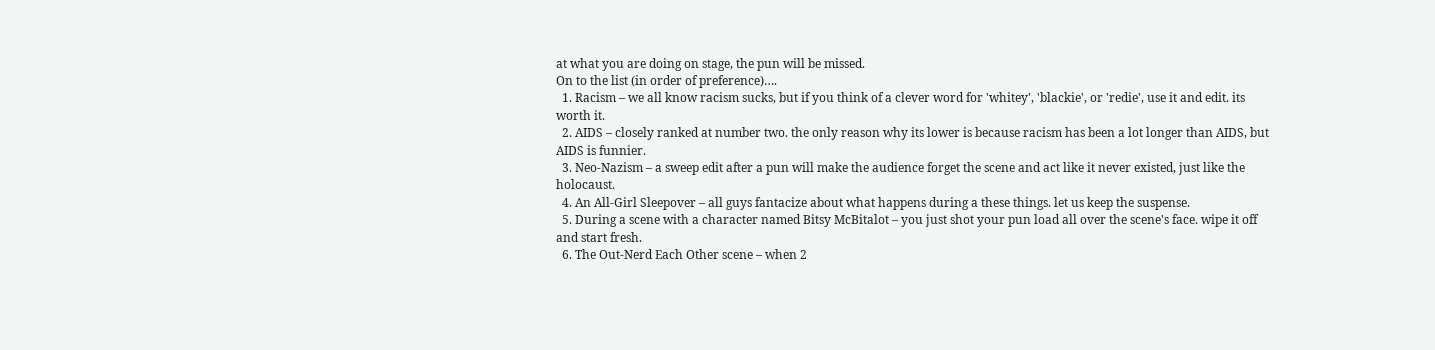at what you are doing on stage, the pun will be missed.
On to the list (in order of preference)….
  1. Racism – we all know racism sucks, but if you think of a clever word for 'whitey', 'blackie', or 'redie', use it and edit. its worth it.
  2. AIDS – closely ranked at number two. the only reason why its lower is because racism has been a lot longer than AIDS, but AIDS is funnier.
  3. Neo-Nazism – a sweep edit after a pun will make the audience forget the scene and act like it never existed, just like the holocaust.
  4. An All-Girl Sleepover – all guys fantacize about what happens during a these things. let us keep the suspense.
  5. During a scene with a character named Bitsy McBitalot – you just shot your pun load all over the scene's face. wipe it off and start fresh.
  6. The Out-Nerd Each Other scene – when 2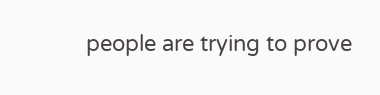people are trying to prove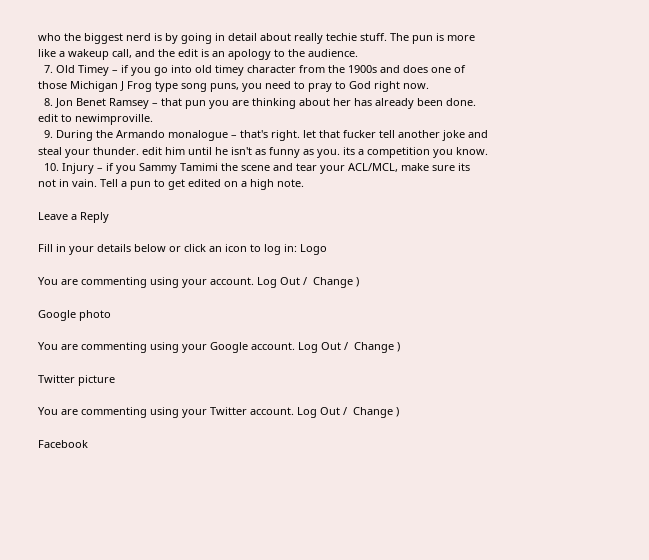who the biggest nerd is by going in detail about really techie stuff. The pun is more like a wakeup call, and the edit is an apology to the audience.
  7. Old Timey – if you go into old timey character from the 1900s and does one of those Michigan J Frog type song puns, you need to pray to God right now.
  8. Jon Benet Ramsey – that pun you are thinking about her has already been done. edit to newimproville.
  9. During the Armando monalogue – that's right. let that fucker tell another joke and steal your thunder. edit him until he isn't as funny as you. its a competition you know.
  10. Injury – if you Sammy Tamimi the scene and tear your ACL/MCL, make sure its not in vain. Tell a pun to get edited on a high note.

Leave a Reply

Fill in your details below or click an icon to log in: Logo

You are commenting using your account. Log Out /  Change )

Google photo

You are commenting using your Google account. Log Out /  Change )

Twitter picture

You are commenting using your Twitter account. Log Out /  Change )

Facebook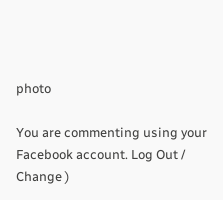photo

You are commenting using your Facebook account. Log Out /  Change )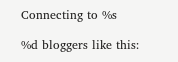Connecting to %s

%d bloggers like this: